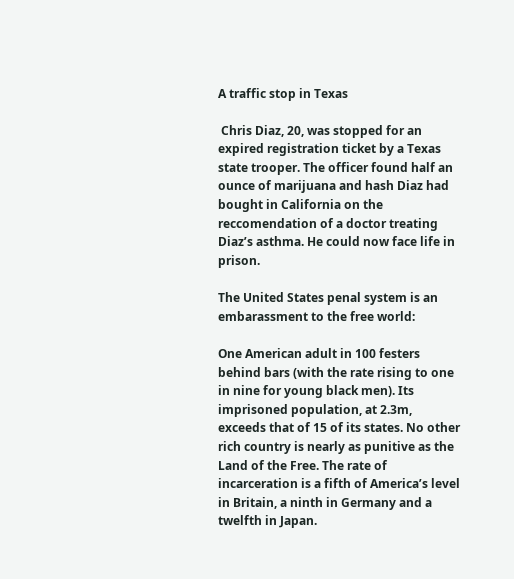A traffic stop in Texas

 Chris Diaz, 20, was stopped for an expired registration ticket by a Texas state trooper. The officer found half an ounce of marijuana and hash Diaz had bought in California on the reccomendation of a doctor treating Diaz’s asthma. He could now face life in prison.

The United States penal system is an embarassment to the free world:

One American adult in 100 festers behind bars (with the rate rising to one in nine for young black men). Its imprisoned population, at 2.3m, exceeds that of 15 of its states. No other rich country is nearly as punitive as the Land of the Free. The rate of incarceration is a fifth of America’s level in Britain, a ninth in Germany and a twelfth in Japan.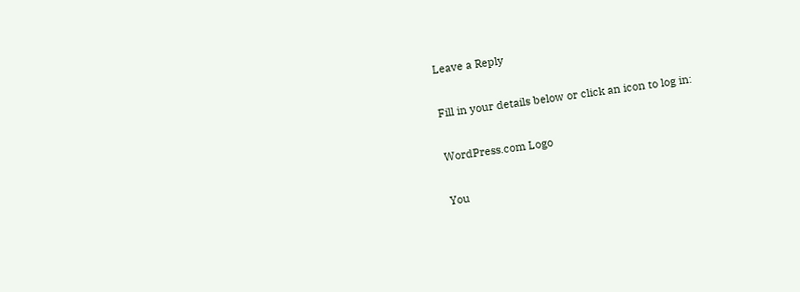Leave a Reply

Fill in your details below or click an icon to log in:

WordPress.com Logo

You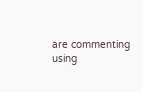are commenting using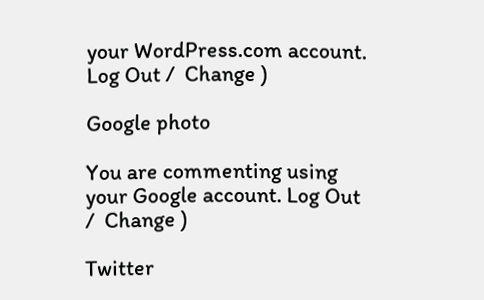your WordPress.com account. Log Out /  Change )

Google photo

You are commenting using your Google account. Log Out /  Change )

Twitter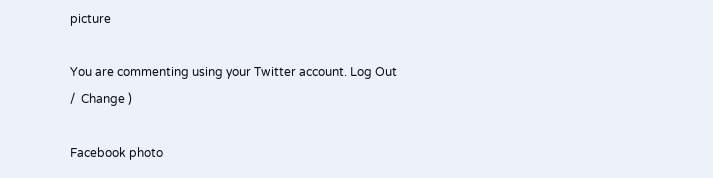picture

You are commenting using your Twitter account. Log Out /  Change )

Facebook photo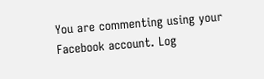You are commenting using your Facebook account. Log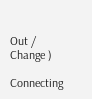Out /  Change )

Connecting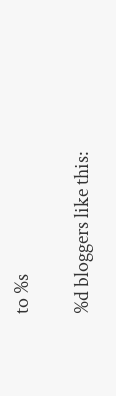to %s

%d bloggers like this: